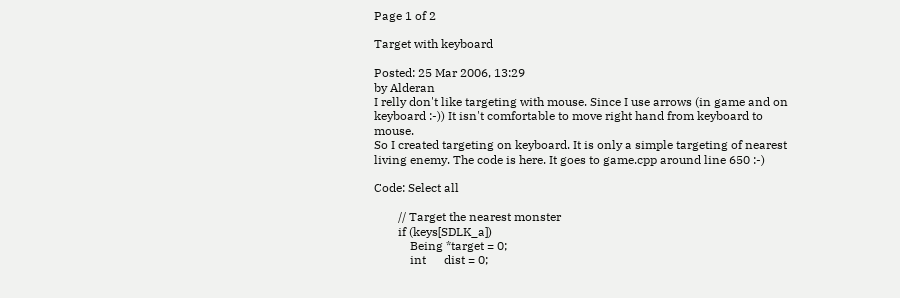Page 1 of 2

Target with keyboard

Posted: 25 Mar 2006, 13:29
by Alderan
I relly don't like targeting with mouse. Since I use arrows (in game and on keyboard :-)) It isn't comfortable to move right hand from keyboard to mouse.
So I created targeting on keyboard. It is only a simple targeting of nearest living enemy. The code is here. It goes to game.cpp around line 650 :-)

Code: Select all

        // Target the nearest monster
        if (keys[SDLK_a])
            Being *target = 0;
            int      dist = 0;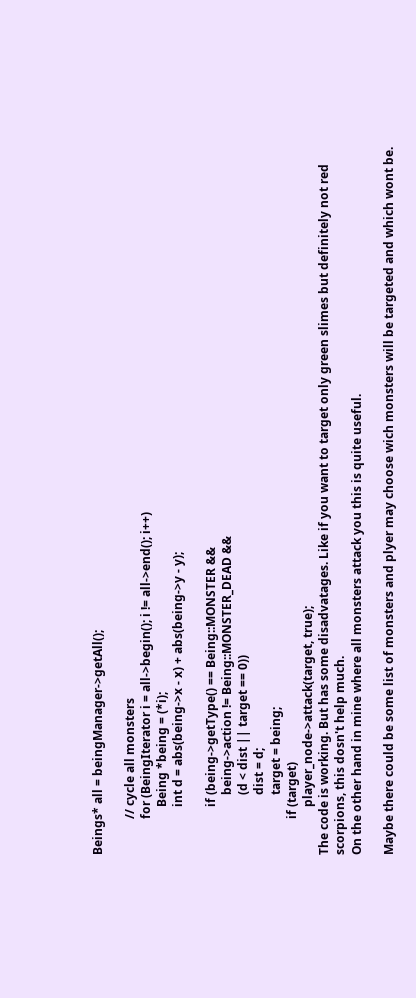Beings* all = beingManager->getAll();

            // cycle all monsters
            for (BeingIterator i = all->begin(); i != all->end(); i++)
                Being *being = (*i);
                int d = abs(being->x - x) + abs(being->y - y);

                if (being->getType() == Being::MONSTER &&
                    being->action != Being::MONSTER_DEAD &&
                    (d < dist || target == 0))
                    dist = d;
                    target = being;
            if (target)
                player_node->attack(target, true);
The code is working. But has some disadvatages. Like if you want to target only green slimes but definitely not red scorpions, this dosn't help much.
On the other hand in mine where all monsters attack you this is quite useful.

Maybe there could be some list of monsters and plyer may choose wich monsters will be targeted and which wont be.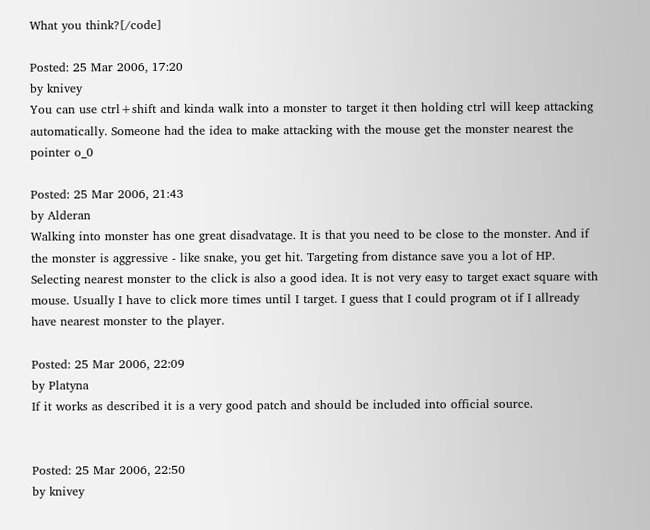What you think?[/code]

Posted: 25 Mar 2006, 17:20
by knivey
You can use ctrl+shift and kinda walk into a monster to target it then holding ctrl will keep attacking automatically. Someone had the idea to make attacking with the mouse get the monster nearest the pointer o_0

Posted: 25 Mar 2006, 21:43
by Alderan
Walking into monster has one great disadvatage. It is that you need to be close to the monster. And if the monster is aggressive - like snake, you get hit. Targeting from distance save you a lot of HP. Selecting nearest monster to the click is also a good idea. It is not very easy to target exact square with mouse. Usually I have to click more times until I target. I guess that I could program ot if I allready have nearest monster to the player.

Posted: 25 Mar 2006, 22:09
by Platyna
If it works as described it is a very good patch and should be included into official source.


Posted: 25 Mar 2006, 22:50
by knivey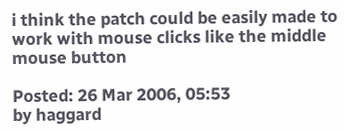i think the patch could be easily made to work with mouse clicks like the middle mouse button

Posted: 26 Mar 2006, 05:53
by haggard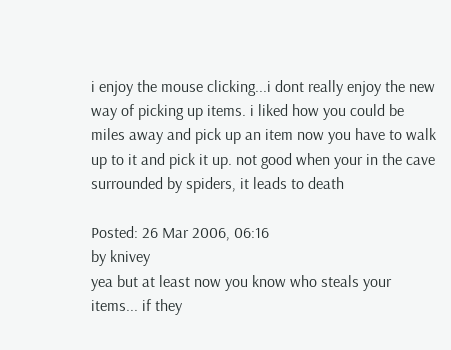i enjoy the mouse clicking...i dont really enjoy the new way of picking up items. i liked how you could be miles away and pick up an item now you have to walk up to it and pick it up. not good when your in the cave surrounded by spiders, it leads to death

Posted: 26 Mar 2006, 06:16
by knivey
yea but at least now you know who steals your items... if they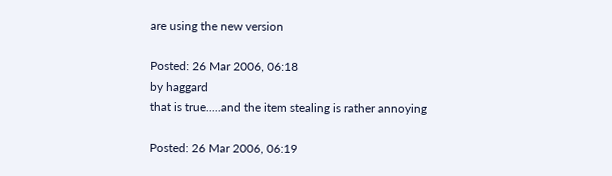are using the new version

Posted: 26 Mar 2006, 06:18
by haggard
that is true.....and the item stealing is rather annoying

Posted: 26 Mar 2006, 06:19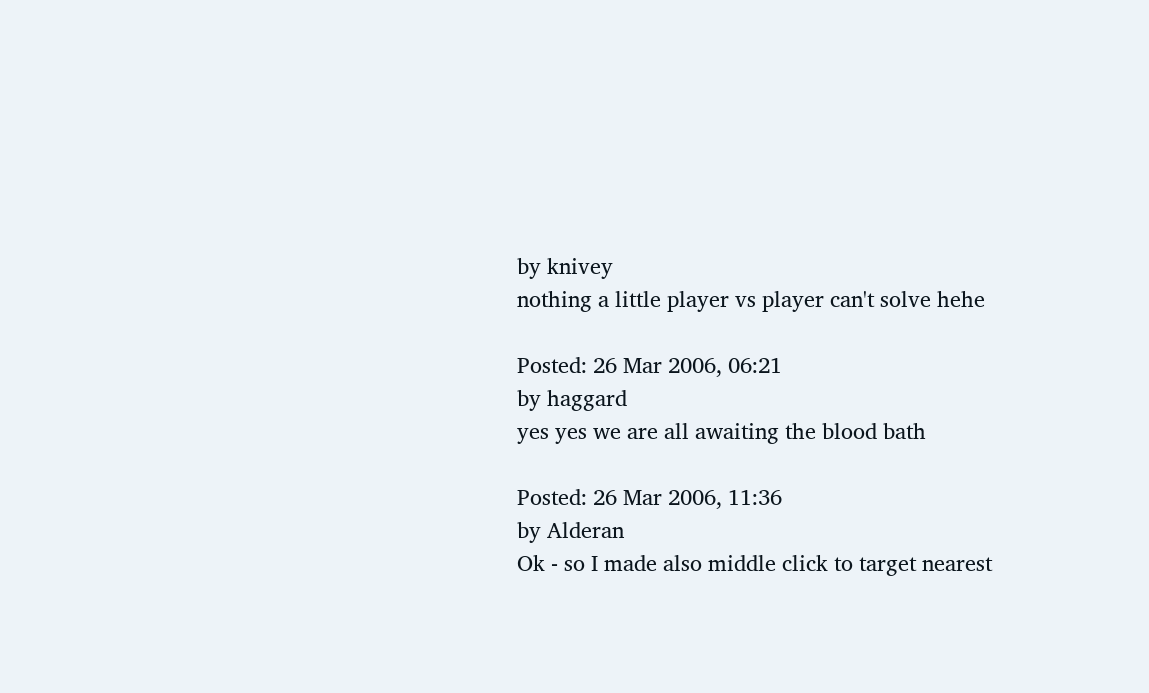by knivey
nothing a little player vs player can't solve hehe

Posted: 26 Mar 2006, 06:21
by haggard
yes yes we are all awaiting the blood bath

Posted: 26 Mar 2006, 11:36
by Alderan
Ok - so I made also middle click to target nearest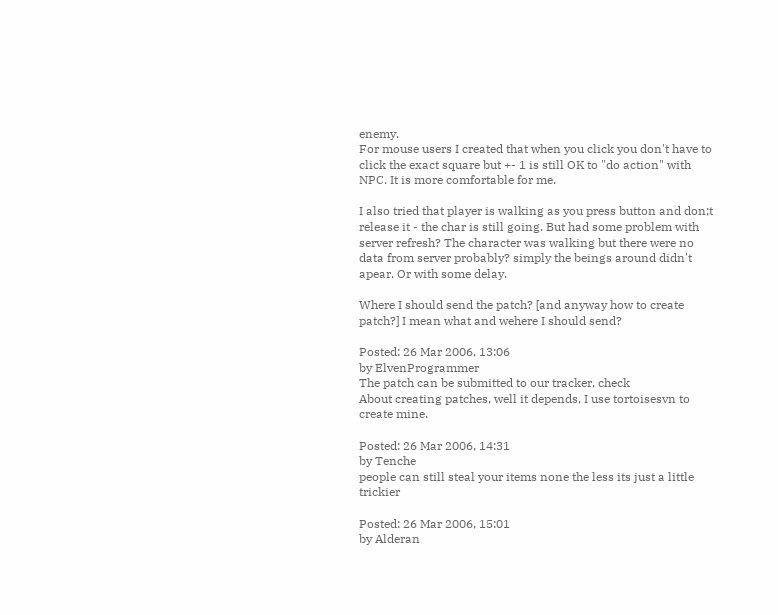enemy.
For mouse users I created that when you click you don't have to click the exact square but +- 1 is still OK to "do action" with NPC. It is more comfortable for me.

I also tried that player is walking as you press button and don;t release it - the char is still going. But had some problem with server refresh? The character was walking but there were no data from server probably? simply the beings around didn't apear. Or with some delay.

Where I should send the patch? [and anyway how to create patch?] I mean what and wehere I should send?

Posted: 26 Mar 2006, 13:06
by ElvenProgrammer
The patch can be submitted to our tracker, check
About creating patches, well it depends, I use tortoisesvn to create mine.

Posted: 26 Mar 2006, 14:31
by Tenche
people can still steal your items none the less its just a little trickier

Posted: 26 Mar 2006, 15:01
by Alderan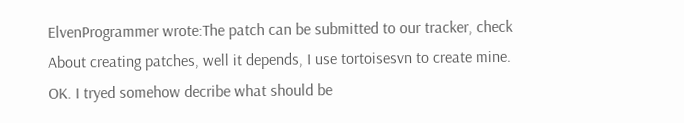ElvenProgrammer wrote:The patch can be submitted to our tracker, check
About creating patches, well it depends, I use tortoisesvn to create mine.
OK. I tryed somehow decribe what should be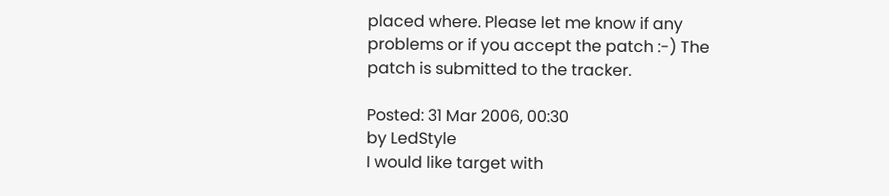placed where. Please let me know if any problems or if you accept the patch :-) The patch is submitted to the tracker.

Posted: 31 Mar 2006, 00:30
by LedStyle
I would like target with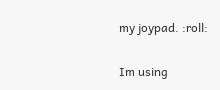my joypad. :roll:

Im using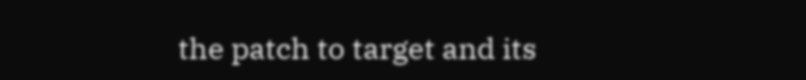the patch to target and its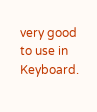very good to use in Keyboard.